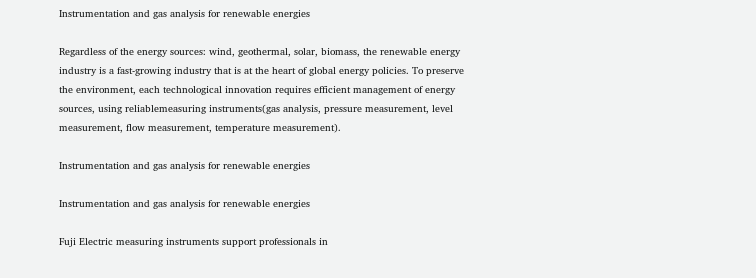Instrumentation and gas analysis for renewable energies

Regardless of the energy sources: wind, geothermal, solar, biomass, the renewable energy industry is a fast-growing industry that is at the heart of global energy policies. To preserve the environment, each technological innovation requires efficient management of energy sources, using reliablemeasuring instruments(gas analysis, pressure measurement, level measurement, flow measurement, temperature measurement).

Instrumentation and gas analysis for renewable energies

Instrumentation and gas analysis for renewable energies

Fuji Electric measuring instruments support professionals in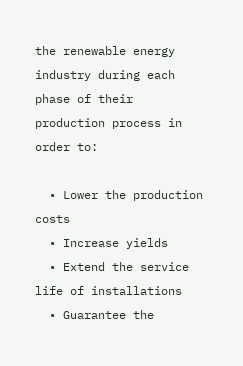the renewable energy industry during each phase of their production process in order to:

  • Lower the production costs
  • Increase yields
  • Extend the service life of installations
  • Guarantee the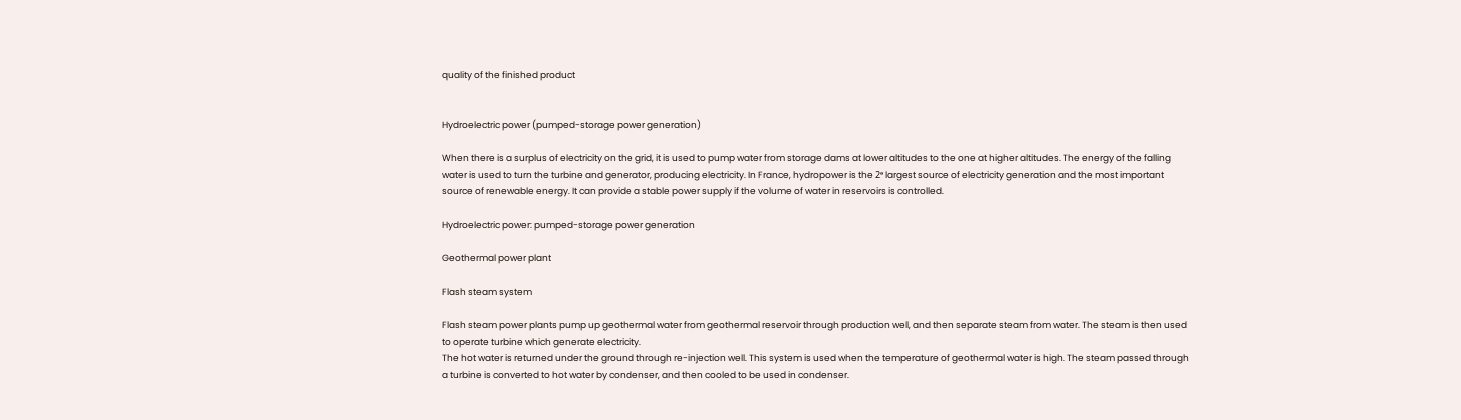quality of the finished product


Hydroelectric power (pumped-storage power generation)

When there is a surplus of electricity on the grid, it is used to pump water from storage dams at lower altitudes to the one at higher altitudes. The energy of the falling water is used to turn the turbine and generator, producing electricity. In France, hydropower is the 2ᵉ largest source of electricity generation and the most important source of renewable energy. It can provide a stable power supply if the volume of water in reservoirs is controlled.

Hydroelectric power: pumped-storage power generation

Geothermal power plant

Flash steam system

Flash steam power plants pump up geothermal water from geothermal reservoir through production well, and then separate steam from water. The steam is then used to operate turbine which generate electricity.
The hot water is returned under the ground through re-injection well. This system is used when the temperature of geothermal water is high. The steam passed through a turbine is converted to hot water by condenser, and then cooled to be used in condenser.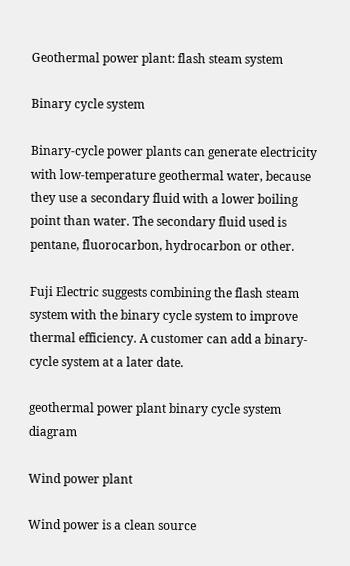Geothermal power plant: flash steam system

Binary cycle system

Binary-cycle power plants can generate electricity with low-temperature geothermal water, because they use a secondary fluid with a lower boiling point than water. The secondary fluid used is pentane, fluorocarbon, hydrocarbon or other.

Fuji Electric suggests combining the flash steam system with the binary cycle system to improve thermal efficiency. A customer can add a binary-cycle system at a later date.

geothermal power plant binary cycle system diagram

Wind power plant

Wind power is a clean source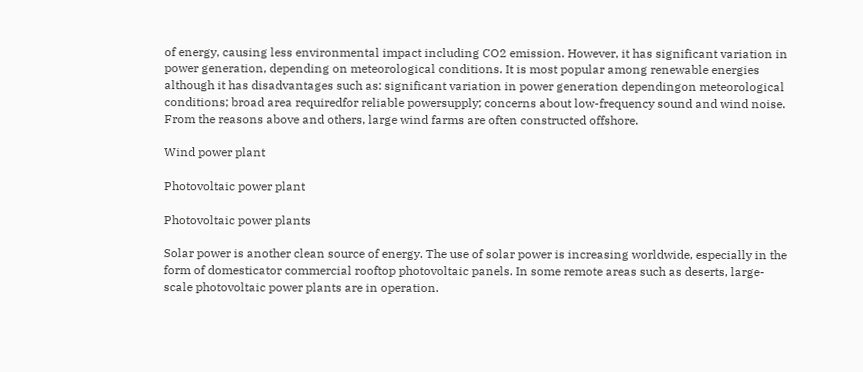of energy, causing less environmental impact including CO2 emission. However, it has significant variation in power generation, depending on meteorological conditions. It is most popular among renewable energies although it has disadvantages such as: significant variation in power generation dependingon meteorological conditions; broad area requiredfor reliable powersupply; concerns about low-frequency sound and wind noise. From the reasons above and others, large wind farms are often constructed offshore.

Wind power plant

Photovoltaic power plant

Photovoltaic power plants

Solar power is another clean source of energy. The use of solar power is increasing worldwide, especially in the form of domesticator commercial rooftop photovoltaic panels. In some remote areas such as deserts, large-scale photovoltaic power plants are in operation.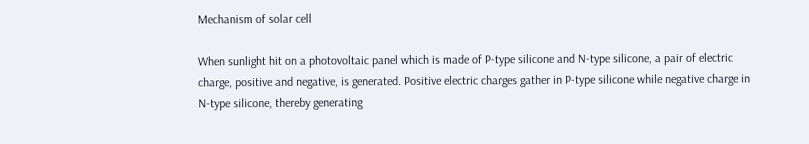Mechanism of solar cell

When sunlight hit on a photovoltaic panel which is made of P-type silicone and N-type silicone, a pair of electric charge, positive and negative, is generated. Positive electric charges gather in P-type silicone while negative charge in N-type silicone, thereby generating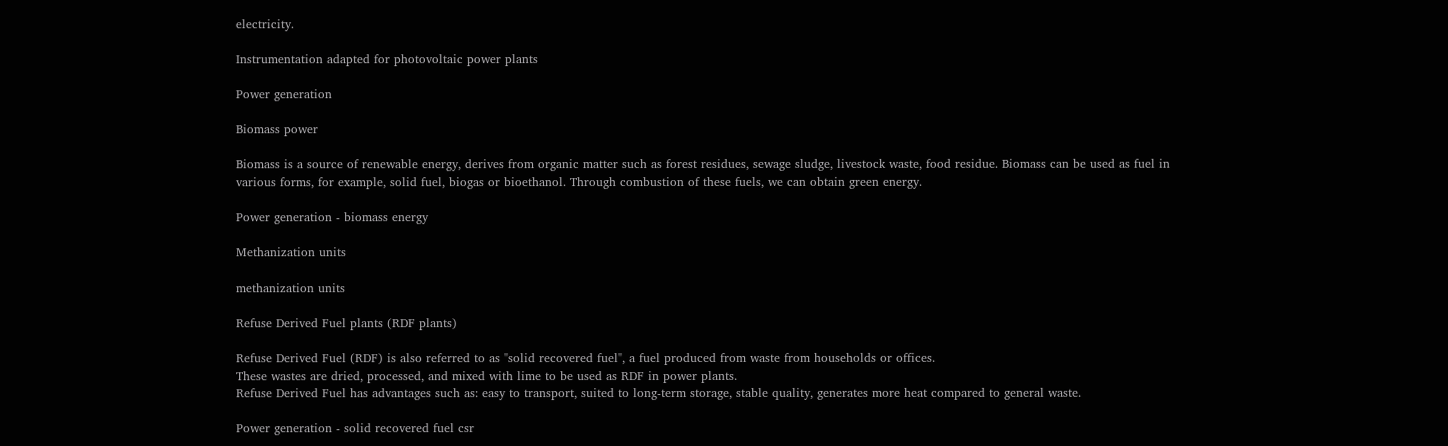electricity.

Instrumentation adapted for photovoltaic power plants

Power generation

Biomass power

Biomass is a source of renewable energy, derives from organic matter such as forest residues, sewage sludge, livestock waste, food residue. Biomass can be used as fuel in various forms, for example, solid fuel, biogas or bioethanol. Through combustion of these fuels, we can obtain green energy.

Power generation - biomass energy

Methanization units

methanization units

Refuse Derived Fuel plants (RDF plants)

Refuse Derived Fuel (RDF) is also referred to as "solid recovered fuel", a fuel produced from waste from households or offices.
These wastes are dried, processed, and mixed with lime to be used as RDF in power plants.
Refuse Derived Fuel has advantages such as: easy to transport, suited to long-term storage, stable quality, generates more heat compared to general waste.

Power generation - solid recovered fuel csr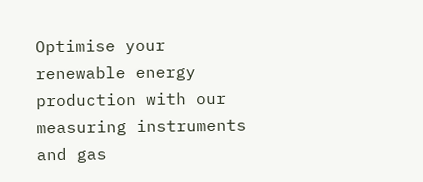Optimise your renewable energy production with our measuring instruments and gas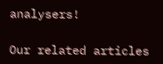analysers!

Our related articles